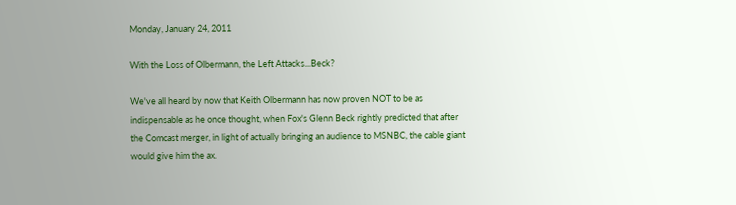Monday, January 24, 2011

With the Loss of Olbermann, the Left Attacks...Beck?

We've all heard by now that Keith Olbermann has now proven NOT to be as indispensable as he once thought, when Fox's Glenn Beck rightly predicted that after the Comcast merger, in light of actually bringing an audience to MSNBC, the cable giant would give him the ax.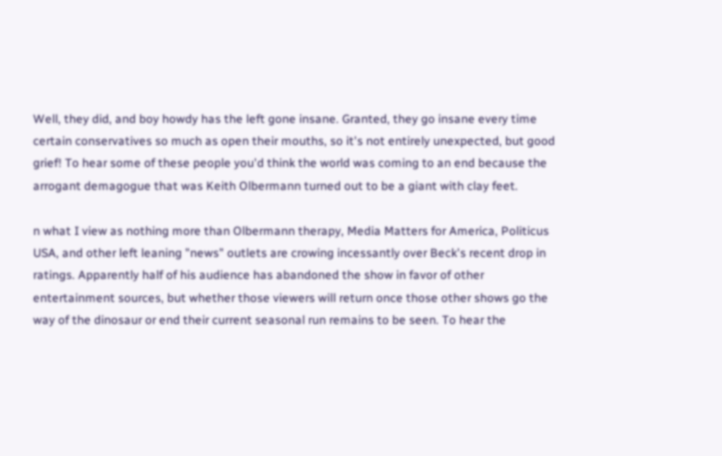Well, they did, and boy howdy has the left gone insane. Granted, they go insane every time certain conservatives so much as open their mouths, so it's not entirely unexpected, but good grief! To hear some of these people you'd think the world was coming to an end because the arrogant demagogue that was Keith Olbermann turned out to be a giant with clay feet.

n what I view as nothing more than Olbermann therapy, Media Matters for America, Politicus USA, and other left leaning "news" outlets are crowing incessantly over Beck's recent drop in ratings. Apparently half of his audience has abandoned the show in favor of other entertainment sources, but whether those viewers will return once those other shows go the way of the dinosaur or end their current seasonal run remains to be seen. To hear the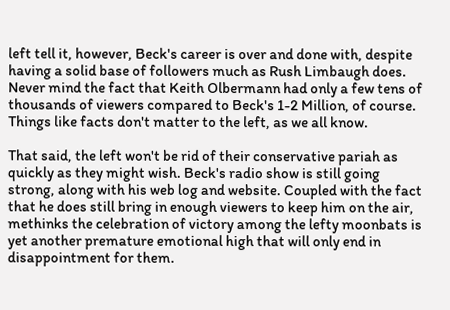left tell it, however, Beck's career is over and done with, despite having a solid base of followers much as Rush Limbaugh does. Never mind the fact that Keith Olbermann had only a few tens of thousands of viewers compared to Beck's 1-2 Million, of course. Things like facts don't matter to the left, as we all know.

That said, the left won't be rid of their conservative pariah as quickly as they might wish. Beck's radio show is still going strong, along with his web log and website. Coupled with the fact that he does still bring in enough viewers to keep him on the air, methinks the celebration of victory among the lefty moonbats is yet another premature emotional high that will only end in disappointment for them.